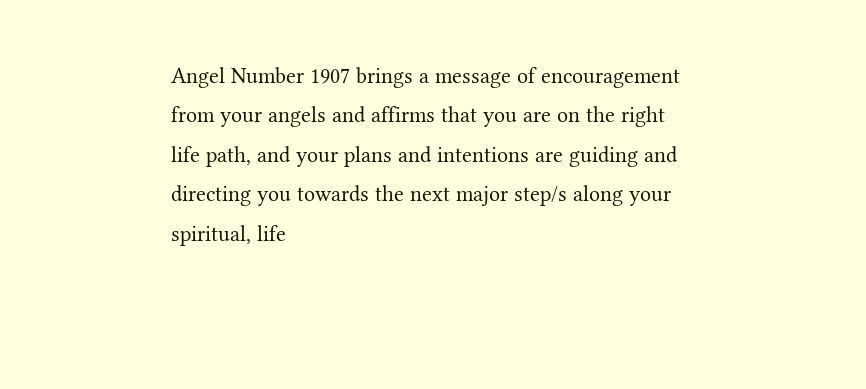Angel Number 1907 brings a message of encouragement from your angels and affirms that you are on the right life path, and your plans and intentions are guiding and directing you towards the next major step/s along your spiritual, life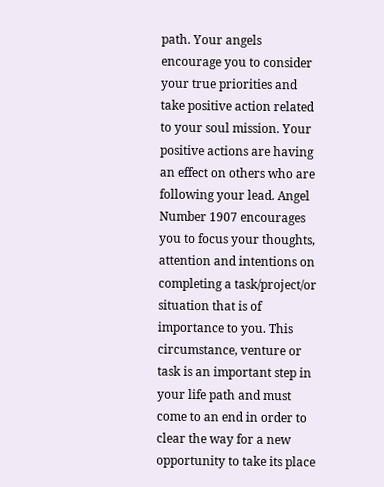path. Your angels encourage you to consider your true priorities and take positive action related to your soul mission. Your positive actions are having an effect on others who are following your lead. Angel Number 1907 encourages you to focus your thoughts, attention and intentions on completing a task/project/or situation that is of importance to you. This circumstance, venture or task is an important step in your life path and must come to an end in order to clear the way for a new opportunity to take its place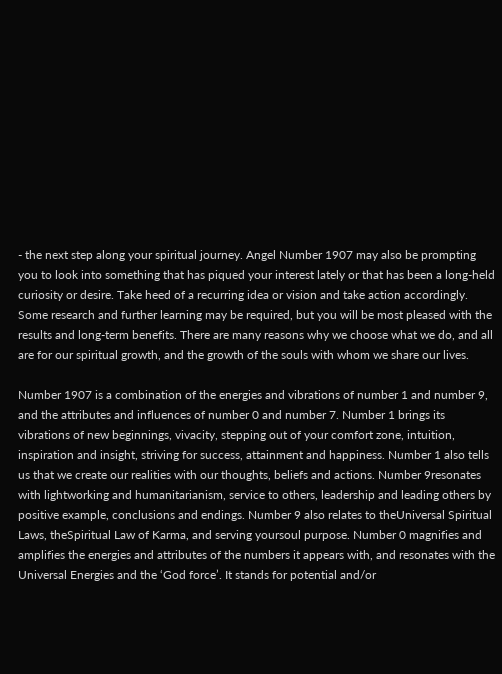- the next step along your spiritual journey. Angel Number 1907 may also be prompting you to look into something that has piqued your interest lately or that has been a long-held curiosity or desire. Take heed of a recurring idea or vision and take action accordingly. Some research and further learning may be required, but you will be most pleased with the results and long-term benefits. There are many reasons why we choose what we do, and all are for our spiritual growth, and the growth of the souls with whom we share our lives.

Number 1907 is a combination of the energies and vibrations of number 1 and number 9, and the attributes and influences of number 0 and number 7. Number 1 brings its vibrations of new beginnings, vivacity, stepping out of your comfort zone, intuition, inspiration and insight, striving for success, attainment and happiness. Number 1 also tells us that we create our realities with our thoughts, beliefs and actions. Number 9resonates with lightworking and humanitarianism, service to others, leadership and leading others by positive example, conclusions and endings. Number 9 also relates to theUniversal Spiritual Laws, theSpiritual Law of Karma, and serving yoursoul purpose. Number 0 magnifies and amplifies the energies and attributes of the numbers it appears with, and resonates with the Universal Energies and the ‘God force’. It stands for potential and/or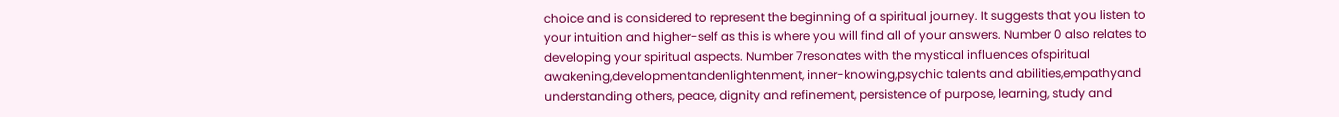choice and is considered to represent the beginning of a spiritual journey. It suggests that you listen to your intuition and higher-self as this is where you will find all of your answers. Number 0 also relates to developing your spiritual aspects. Number 7resonates with the mystical influences ofspiritual awakening,developmentandenlightenment, inner-knowing,psychic talents and abilities,empathyand understanding others, peace, dignity and refinement, persistence of purpose, learning, study and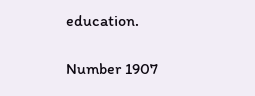education.

Number 1907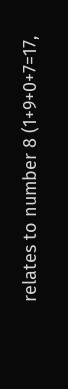relates to number 8 (1+9+0+7=17,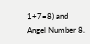1+7=8) and Angel Number 8.